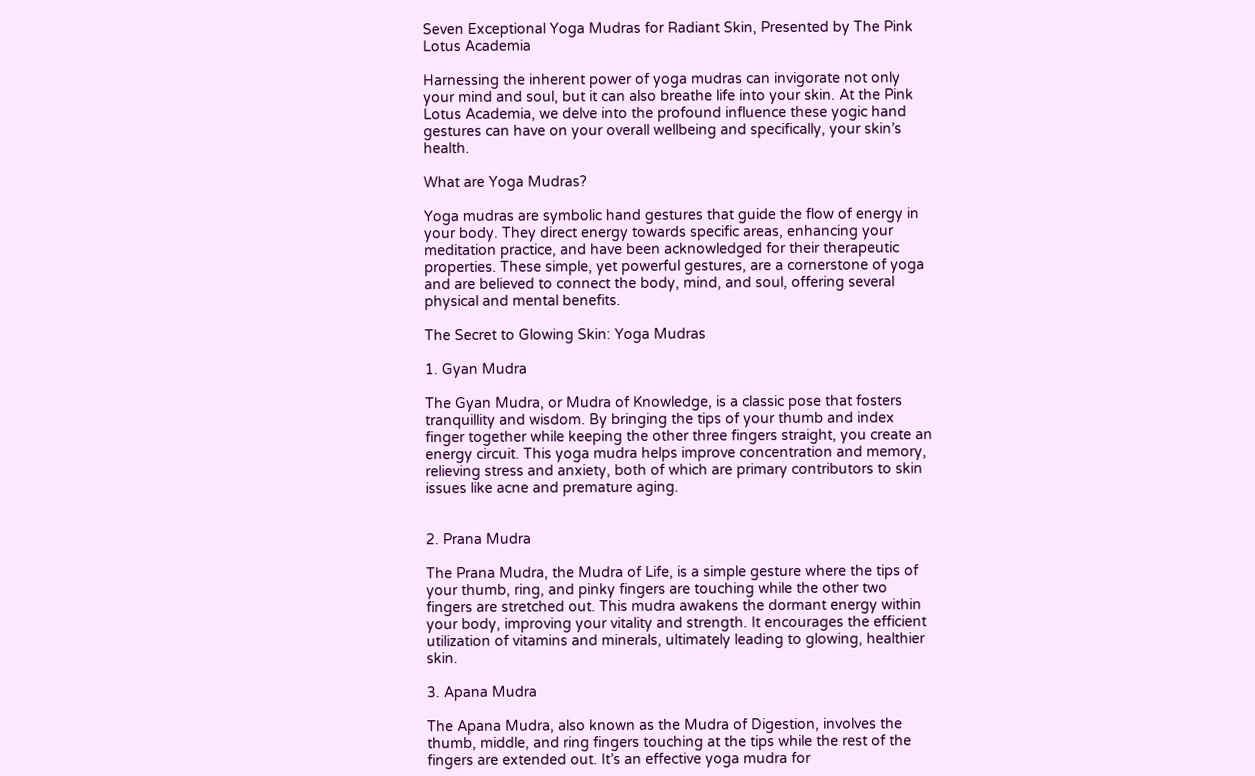Seven Exceptional Yoga Mudras for Radiant Skin, Presented by The Pink Lotus Academia

Harnessing the inherent power of yoga mudras can invigorate not only your mind and soul, but it can also breathe life into your skin. At the Pink Lotus Academia, we delve into the profound influence these yogic hand gestures can have on your overall wellbeing and specifically, your skin’s health.

What are Yoga Mudras?

Yoga mudras are symbolic hand gestures that guide the flow of energy in your body. They direct energy towards specific areas, enhancing your meditation practice, and have been acknowledged for their therapeutic properties. These simple, yet powerful gestures, are a cornerstone of yoga and are believed to connect the body, mind, and soul, offering several physical and mental benefits.

The Secret to Glowing Skin: Yoga Mudras

1. Gyan Mudra

The Gyan Mudra, or Mudra of Knowledge, is a classic pose that fosters tranquillity and wisdom. By bringing the tips of your thumb and index finger together while keeping the other three fingers straight, you create an energy circuit. This yoga mudra helps improve concentration and memory, relieving stress and anxiety, both of which are primary contributors to skin issues like acne and premature aging.


2. Prana Mudra

The Prana Mudra, the Mudra of Life, is a simple gesture where the tips of your thumb, ring, and pinky fingers are touching while the other two fingers are stretched out. This mudra awakens the dormant energy within your body, improving your vitality and strength. It encourages the efficient utilization of vitamins and minerals, ultimately leading to glowing, healthier skin.

3. Apana Mudra

The Apana Mudra, also known as the Mudra of Digestion, involves the thumb, middle, and ring fingers touching at the tips while the rest of the fingers are extended out. It’s an effective yoga mudra for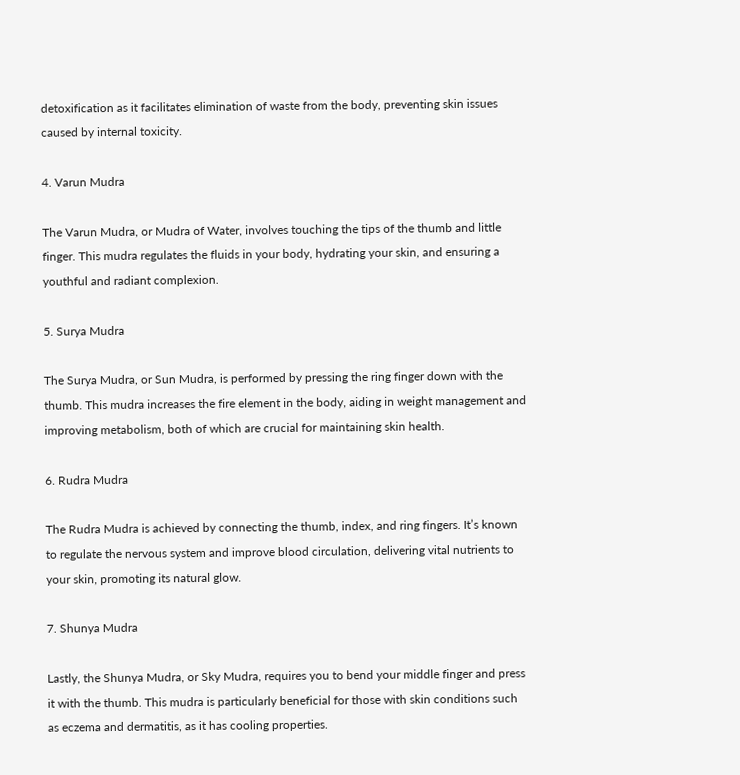detoxification as it facilitates elimination of waste from the body, preventing skin issues caused by internal toxicity.

4. Varun Mudra

The Varun Mudra, or Mudra of Water, involves touching the tips of the thumb and little finger. This mudra regulates the fluids in your body, hydrating your skin, and ensuring a youthful and radiant complexion.

5. Surya Mudra

The Surya Mudra, or Sun Mudra, is performed by pressing the ring finger down with the thumb. This mudra increases the fire element in the body, aiding in weight management and improving metabolism, both of which are crucial for maintaining skin health.

6. Rudra Mudra

The Rudra Mudra is achieved by connecting the thumb, index, and ring fingers. It’s known to regulate the nervous system and improve blood circulation, delivering vital nutrients to your skin, promoting its natural glow.

7. Shunya Mudra

Lastly, the Shunya Mudra, or Sky Mudra, requires you to bend your middle finger and press it with the thumb. This mudra is particularly beneficial for those with skin conditions such as eczema and dermatitis, as it has cooling properties.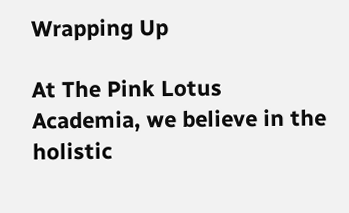Wrapping Up

At The Pink Lotus Academia, we believe in the holistic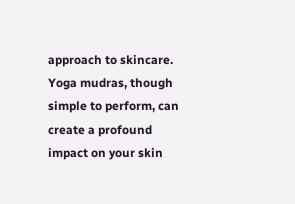approach to skincare. Yoga mudras, though simple to perform, can create a profound impact on your skin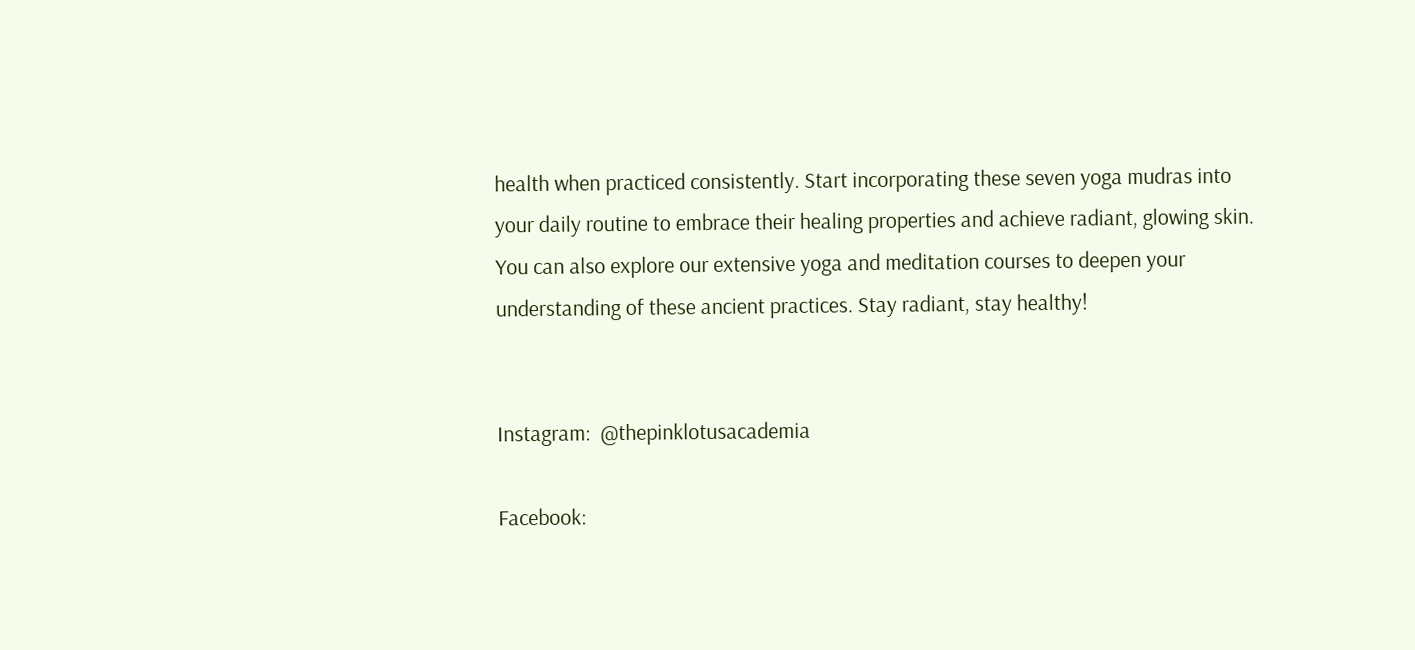health when practiced consistently. Start incorporating these seven yoga mudras into your daily routine to embrace their healing properties and achieve radiant, glowing skin. You can also explore our extensive yoga and meditation courses to deepen your understanding of these ancient practices. Stay radiant, stay healthy!


Instagram:  @thepinklotusacademia

Facebook: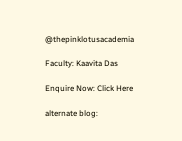@thepinklotusacademia

Faculty: Kaavita Das

Enquire Now: Click Here

alternate blog: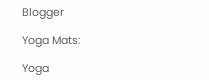Blogger

Yoga Mats:

Yoga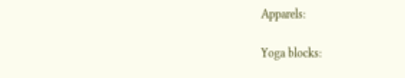Apparels:

Yoga blocks: